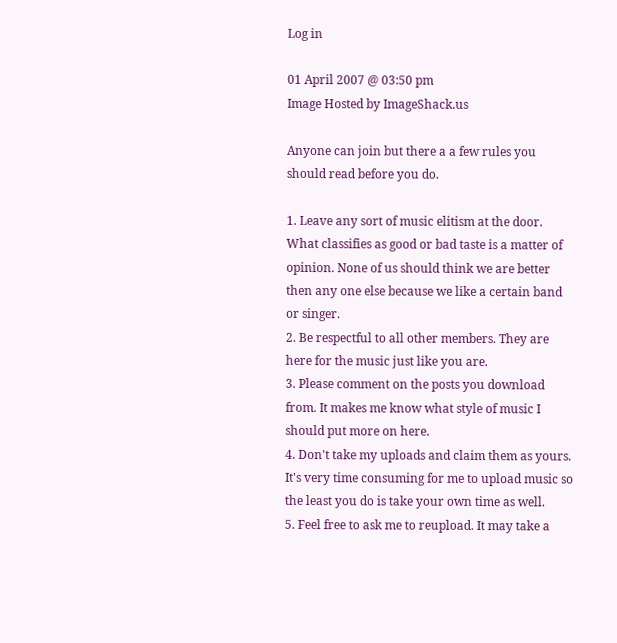Log in

01 April 2007 @ 03:50 pm
Image Hosted by ImageShack.us

Anyone can join but there a a few rules you should read before you do.

1. Leave any sort of music elitism at the door. What classifies as good or bad taste is a matter of opinion. None of us should think we are better then any one else because we like a certain band or singer.
2. Be respectful to all other members. They are here for the music just like you are.
3. Please comment on the posts you download from. It makes me know what style of music I should put more on here.
4. Don't take my uploads and claim them as yours. It's very time consuming for me to upload music so the least you do is take your own time as well.
5. Feel free to ask me to reupload. It may take a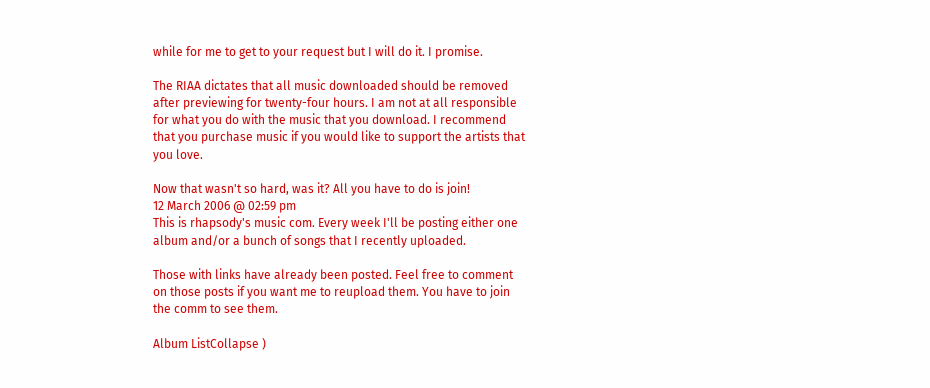while for me to get to your request but I will do it. I promise.

The RIAA dictates that all music downloaded should be removed after previewing for twenty-four hours. I am not at all responsible for what you do with the music that you download. I recommend that you purchase music if you would like to support the artists that you love.

Now that wasn't so hard, was it? All you have to do is join!
12 March 2006 @ 02:59 pm
This is rhapsody's music com. Every week I'll be posting either one album and/or a bunch of songs that I recently uploaded.

Those with links have already been posted. Feel free to comment on those posts if you want me to reupload them. You have to join the comm to see them.

Album ListCollapse )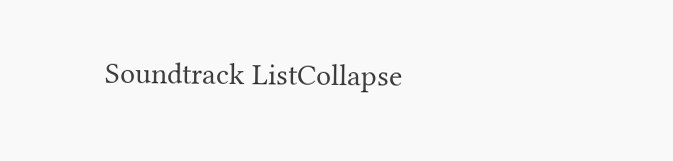Soundtrack ListCollapse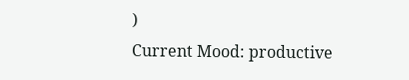)
Current Mood: productive